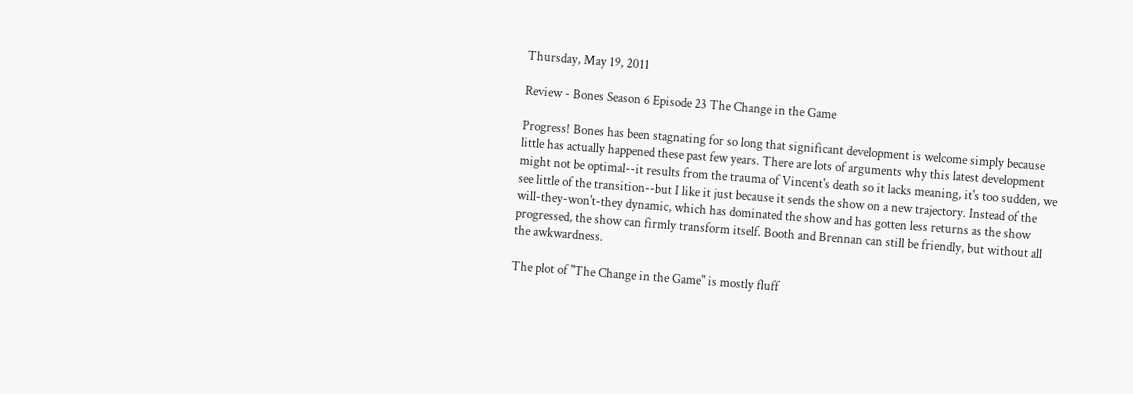Thursday, May 19, 2011

Review - Bones Season 6 Episode 23 The Change in the Game

Progress! Bones has been stagnating for so long that significant development is welcome simply because little has actually happened these past few years. There are lots of arguments why this latest development might not be optimal--it results from the trauma of Vincent's death so it lacks meaning, it's too sudden, we see little of the transition--but I like it just because it sends the show on a new trajectory. Instead of the will-they-won't-they dynamic, which has dominated the show and has gotten less returns as the show progressed, the show can firmly transform itself. Booth and Brennan can still be friendly, but without all the awkwardness.

The plot of "The Change in the Game" is mostly fluff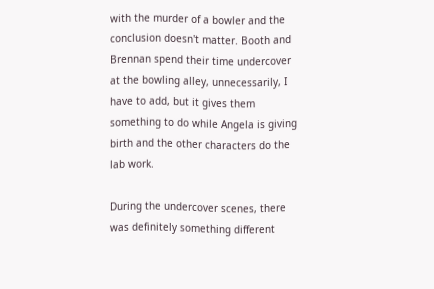with the murder of a bowler and the conclusion doesn't matter. Booth and Brennan spend their time undercover at the bowling alley, unnecessarily, I have to add, but it gives them something to do while Angela is giving birth and the other characters do the lab work.

During the undercover scenes, there was definitely something different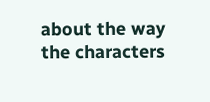about the way the characters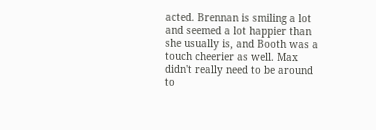acted. Brennan is smiling a lot and seemed a lot happier than she usually is, and Booth was a touch cheerier as well. Max didn't really need to be around to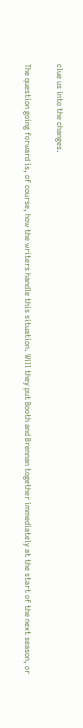clue us into the changes.

The question going forward is, of course, how the writers handle this situation. Will they put Booth and Brennan together immediately at the start of the next season, or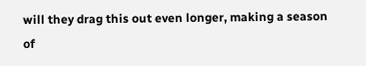will they drag this out even longer, making a season of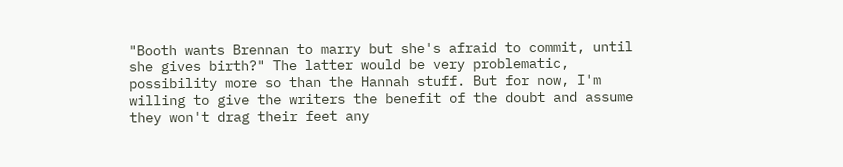"Booth wants Brennan to marry but she's afraid to commit, until she gives birth?" The latter would be very problematic, possibility more so than the Hannah stuff. But for now, I'm willing to give the writers the benefit of the doubt and assume they won't drag their feet any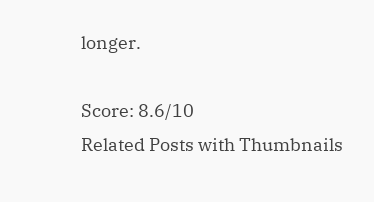longer.

Score: 8.6/10
Related Posts with Thumbnails